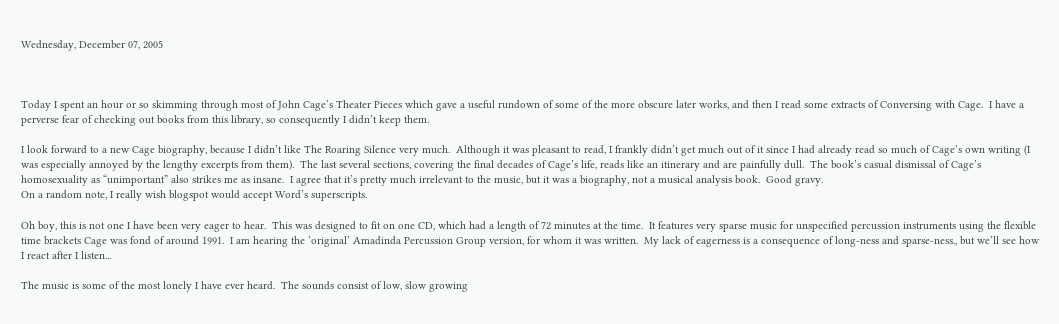Wednesday, December 07, 2005



Today I spent an hour or so skimming through most of John Cage’s Theater Pieces which gave a useful rundown of some of the more obscure later works, and then I read some extracts of Conversing with Cage.  I have a perverse fear of checking out books from this library, so consequently I didn’t keep them.

I look forward to a new Cage biography, because I didn’t like The Roaring Silence very much.  Although it was pleasant to read, I frankly didn’t get much out of it since I had already read so much of Cage’s own writing (I was especially annoyed by the lengthy excerpts from them).  The last several sections, covering the final decades of Cage’s life, reads like an itinerary and are painfully dull.  The book’s casual dismissal of Cage’s homosexuality as “unimportant” also strikes me as insane.  I agree that it’s pretty much irrelevant to the music, but it was a biography, not a musical analysis book.  Good gravy.
On a random note, I really wish blogspot would accept Word’s superscripts.

Oh boy, this is not one I have been very eager to hear.  This was designed to fit on one CD, which had a length of 72 minutes at the time.  It features very sparse music for unspecified percussion instruments using the flexible time brackets Cage was fond of around 1991.  I am hearing the ‘original’ Amadinda Percussion Group version, for whom it was written.  My lack of eagerness is a consequence of long-ness and sparse-ness., but we’ll see how I react after I listen...

The music is some of the most lonely I have ever heard.  The sounds consist of low, slow growing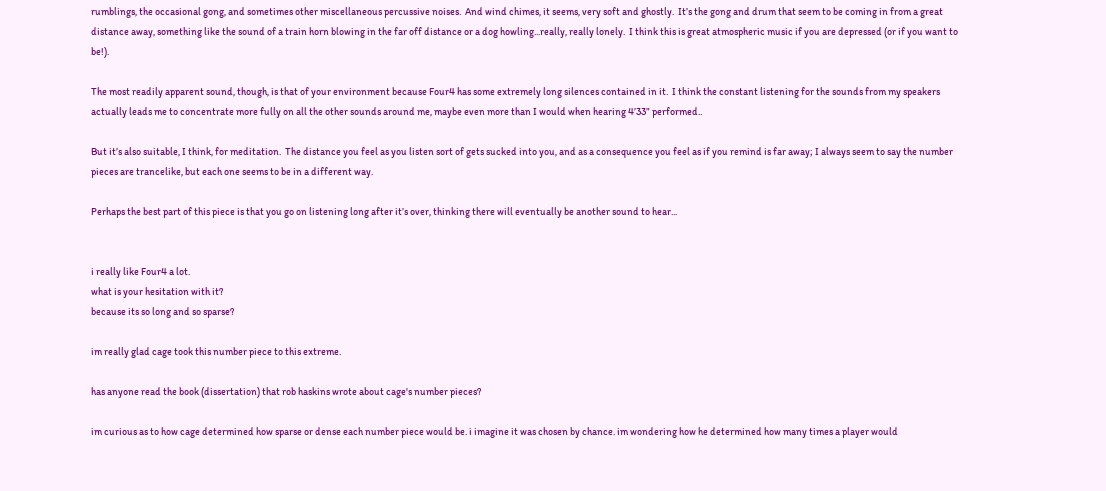rumblings, the occasional gong, and sometimes other miscellaneous percussive noises.  And wind chimes, it seems, very soft and ghostly.  It’s the gong and drum that seem to be coming in from a great distance away, something like the sound of a train horn blowing in the far off distance or a dog howling...really, really lonely.  I think this is great atmospheric music if you are depressed (or if you want to be!).

The most readily apparent sound, though, is that of your environment because Four4 has some extremely long silences contained in it.  I think the constant listening for the sounds from my speakers actually leads me to concentrate more fully on all the other sounds around me, maybe even more than I would when hearing 4’33” performed..

But it’s also suitable, I think, for meditation.  The distance you feel as you listen sort of gets sucked into you, and as a consequence you feel as if you remind is far away; I always seem to say the number pieces are trancelike, but each one seems to be in a different way.

Perhaps the best part of this piece is that you go on listening long after it’s over, thinking there will eventually be another sound to hear...


i really like Four4 a lot.
what is your hesitation with it?
because its so long and so sparse?

im really glad cage took this number piece to this extreme.

has anyone read the book (dissertation) that rob haskins wrote about cage's number pieces?

im curious as to how cage determined how sparse or dense each number piece would be. i imagine it was chosen by chance. im wondering how he determined how many times a player would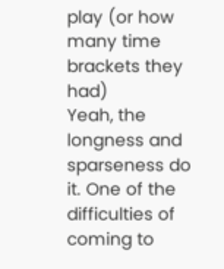play (or how many time brackets they had)
Yeah, the longness and sparseness do it. One of the difficulties of coming to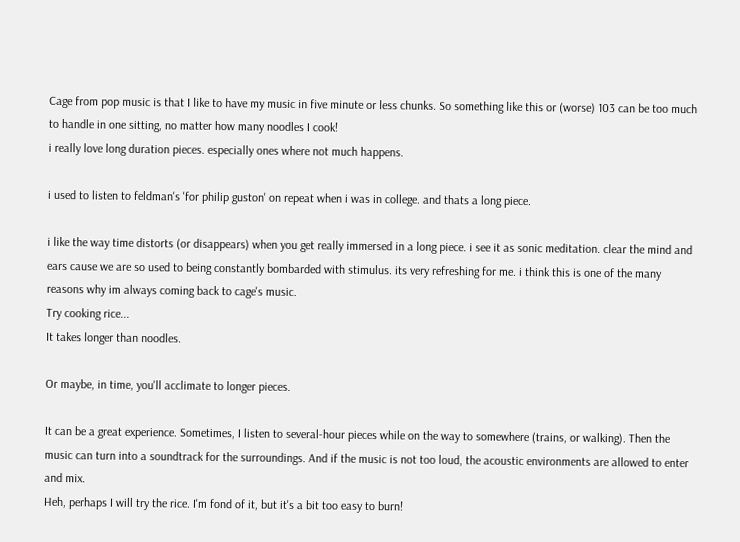Cage from pop music is that I like to have my music in five minute or less chunks. So something like this or (worse) 103 can be too much to handle in one sitting, no matter how many noodles I cook!
i really love long duration pieces. especially ones where not much happens.

i used to listen to feldman's 'for philip guston' on repeat when i was in college. and thats a long piece.

i like the way time distorts (or disappears) when you get really immersed in a long piece. i see it as sonic meditation. clear the mind and ears cause we are so used to being constantly bombarded with stimulus. its very refreshing for me. i think this is one of the many reasons why im always coming back to cage's music.
Try cooking rice...
It takes longer than noodles.

Or maybe, in time, you'll acclimate to longer pieces.

It can be a great experience. Sometimes, I listen to several-hour pieces while on the way to somewhere (trains, or walking). Then the music can turn into a soundtrack for the surroundings. And if the music is not too loud, the acoustic environments are allowed to enter and mix.
Heh, perhaps I will try the rice. I'm fond of it, but it's a bit too easy to burn!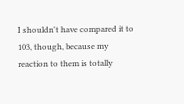I shouldn't have compared it to 103, though, because my reaction to them is totally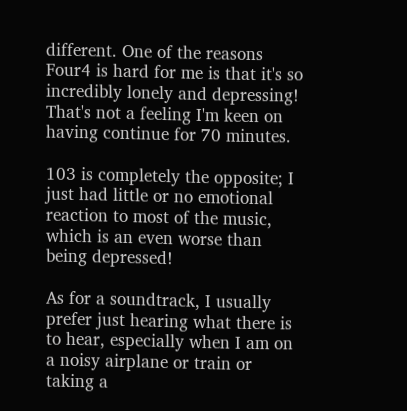different. One of the reasons Four4 is hard for me is that it's so incredibly lonely and depressing! That's not a feeling I'm keen on having continue for 70 minutes.

103 is completely the opposite; I just had little or no emotional reaction to most of the music, which is an even worse than being depressed!

As for a soundtrack, I usually prefer just hearing what there is to hear, especially when I am on a noisy airplane or train or taking a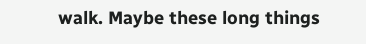walk. Maybe these long things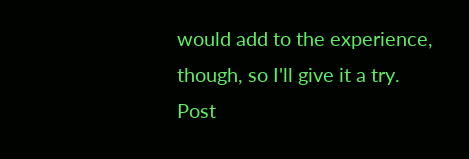would add to the experience, though, so I'll give it a try.
Post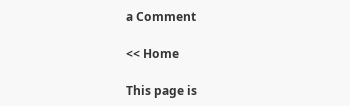a Comment

<< Home

This page is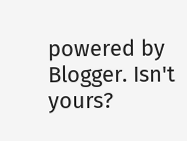powered by Blogger. Isn't yours?